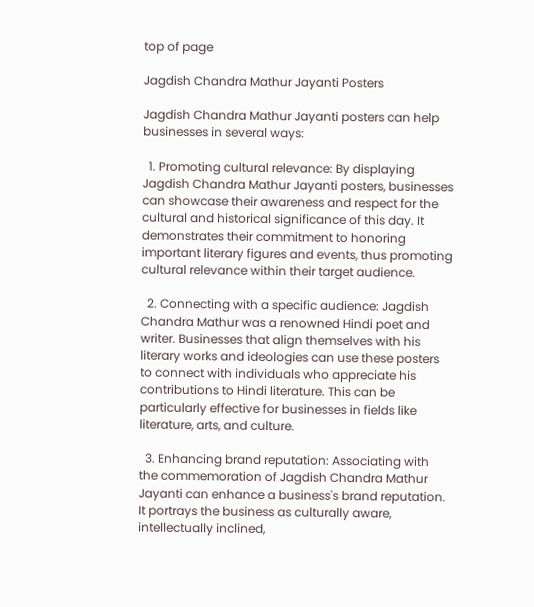top of page

Jagdish Chandra Mathur Jayanti Posters

Jagdish Chandra Mathur Jayanti posters can help businesses in several ways:

  1. Promoting cultural relevance: By displaying Jagdish Chandra Mathur Jayanti posters, businesses can showcase their awareness and respect for the cultural and historical significance of this day. It demonstrates their commitment to honoring important literary figures and events, thus promoting cultural relevance within their target audience.

  2. Connecting with a specific audience: Jagdish Chandra Mathur was a renowned Hindi poet and writer. Businesses that align themselves with his literary works and ideologies can use these posters to connect with individuals who appreciate his contributions to Hindi literature. This can be particularly effective for businesses in fields like literature, arts, and culture.

  3. Enhancing brand reputation: Associating with the commemoration of Jagdish Chandra Mathur Jayanti can enhance a business's brand reputation. It portrays the business as culturally aware, intellectually inclined,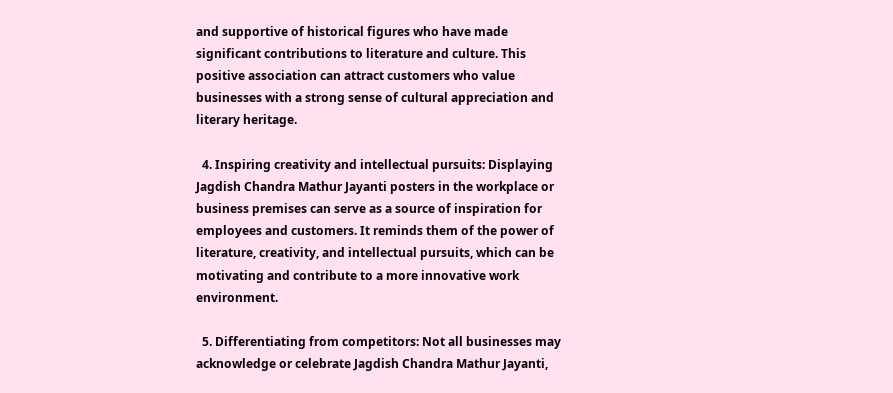and supportive of historical figures who have made significant contributions to literature and culture. This positive association can attract customers who value businesses with a strong sense of cultural appreciation and literary heritage.

  4. Inspiring creativity and intellectual pursuits: Displaying Jagdish Chandra Mathur Jayanti posters in the workplace or business premises can serve as a source of inspiration for employees and customers. It reminds them of the power of literature, creativity, and intellectual pursuits, which can be motivating and contribute to a more innovative work environment.

  5. Differentiating from competitors: Not all businesses may acknowledge or celebrate Jagdish Chandra Mathur Jayanti,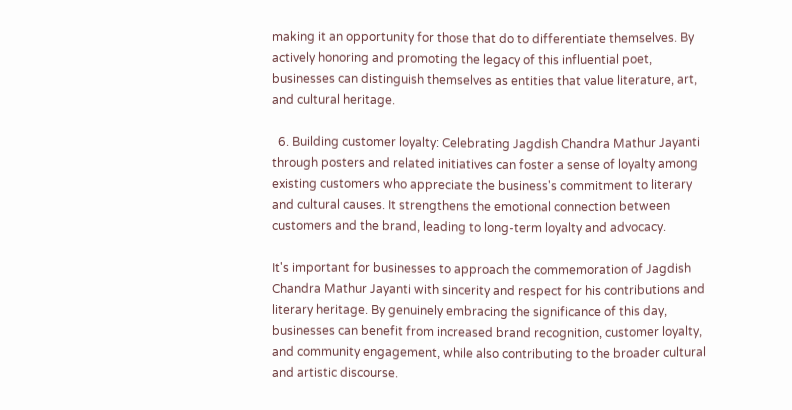making it an opportunity for those that do to differentiate themselves. By actively honoring and promoting the legacy of this influential poet, businesses can distinguish themselves as entities that value literature, art, and cultural heritage.

  6. Building customer loyalty: Celebrating Jagdish Chandra Mathur Jayanti through posters and related initiatives can foster a sense of loyalty among existing customers who appreciate the business's commitment to literary and cultural causes. It strengthens the emotional connection between customers and the brand, leading to long-term loyalty and advocacy.

It's important for businesses to approach the commemoration of Jagdish Chandra Mathur Jayanti with sincerity and respect for his contributions and literary heritage. By genuinely embracing the significance of this day, businesses can benefit from increased brand recognition, customer loyalty, and community engagement, while also contributing to the broader cultural and artistic discourse.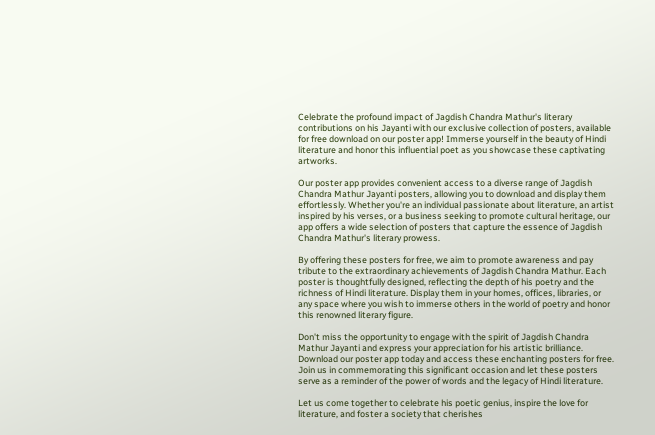Celebrate the profound impact of Jagdish Chandra Mathur's literary contributions on his Jayanti with our exclusive collection of posters, available for free download on our poster app! Immerse yourself in the beauty of Hindi literature and honor this influential poet as you showcase these captivating artworks.

Our poster app provides convenient access to a diverse range of Jagdish Chandra Mathur Jayanti posters, allowing you to download and display them effortlessly. Whether you're an individual passionate about literature, an artist inspired by his verses, or a business seeking to promote cultural heritage, our app offers a wide selection of posters that capture the essence of Jagdish Chandra Mathur's literary prowess.

By offering these posters for free, we aim to promote awareness and pay tribute to the extraordinary achievements of Jagdish Chandra Mathur. Each poster is thoughtfully designed, reflecting the depth of his poetry and the richness of Hindi literature. Display them in your homes, offices, libraries, or any space where you wish to immerse others in the world of poetry and honor this renowned literary figure.

Don't miss the opportunity to engage with the spirit of Jagdish Chandra Mathur Jayanti and express your appreciation for his artistic brilliance. Download our poster app today and access these enchanting posters for free. Join us in commemorating this significant occasion and let these posters serve as a reminder of the power of words and the legacy of Hindi literature.

Let us come together to celebrate his poetic genius, inspire the love for literature, and foster a society that cherishes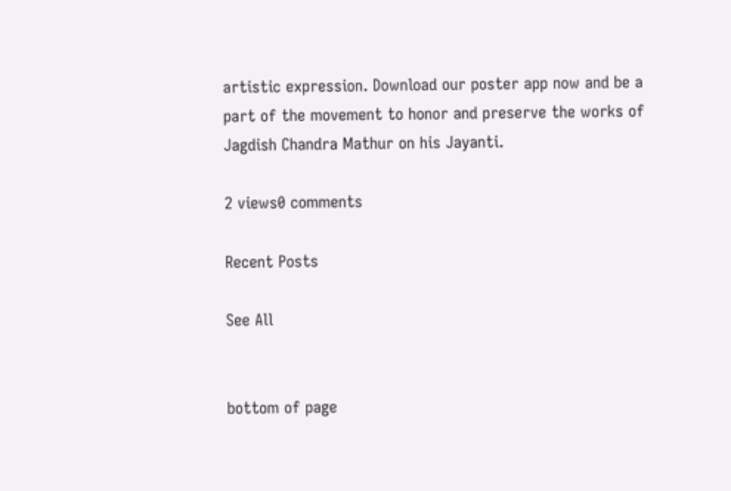artistic expression. Download our poster app now and be a part of the movement to honor and preserve the works of Jagdish Chandra Mathur on his Jayanti.

2 views0 comments

Recent Posts

See All


bottom of page